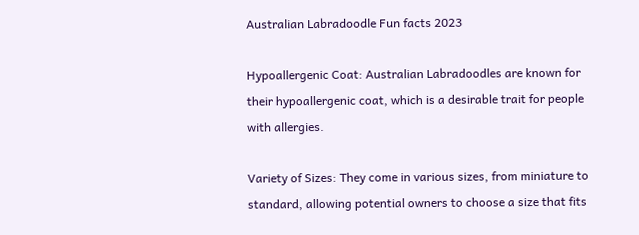Australian Labradoodle Fun facts 2023

Hypoallergenic Coat: Australian Labradoodles are known for their hypoallergenic coat, which is a desirable trait for people with allergies.

Variety of Sizes: They come in various sizes, from miniature to standard, allowing potential owners to choose a size that fits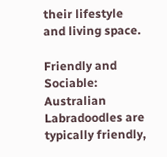their lifestyle and living space.

Friendly and Sociable: Australian Labradoodles are typically friendly,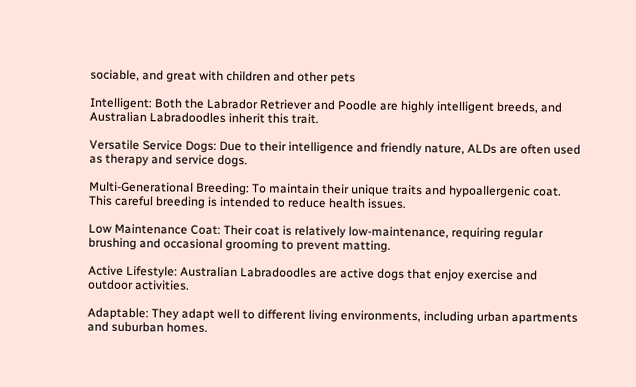sociable, and great with children and other pets

Intelligent: Both the Labrador Retriever and Poodle are highly intelligent breeds, and Australian Labradoodles inherit this trait.

Versatile Service Dogs: Due to their intelligence and friendly nature, ALDs are often used as therapy and service dogs.

Multi-Generational Breeding: To maintain their unique traits and hypoallergenic coat. This careful breeding is intended to reduce health issues.

Low Maintenance Coat: Their coat is relatively low-maintenance, requiring regular brushing and occasional grooming to prevent matting.

Active Lifestyle: Australian Labradoodles are active dogs that enjoy exercise and outdoor activities.

Adaptable: They adapt well to different living environments, including urban apartments and suburban homes.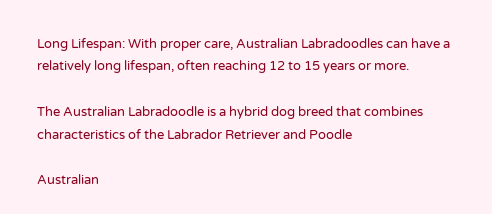Long Lifespan: With proper care, Australian Labradoodles can have a relatively long lifespan, often reaching 12 to 15 years or more.

The Australian Labradoodle is a hybrid dog breed that combines characteristics of the Labrador Retriever and Poodle

Australian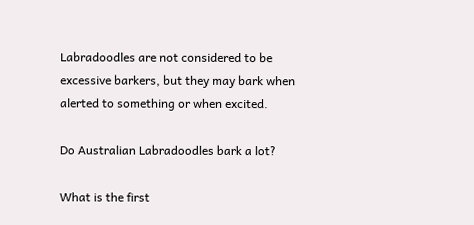Labradoodles are not considered to be excessive barkers, but they may bark when alerted to something or when excited.

Do Australian Labradoodles bark a lot?

What is the first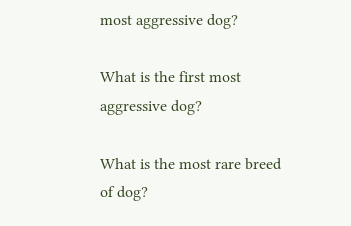most aggressive dog?

What is the first most aggressive dog?

What is the most rare breed of dog?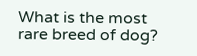What is the most rare breed of dog?